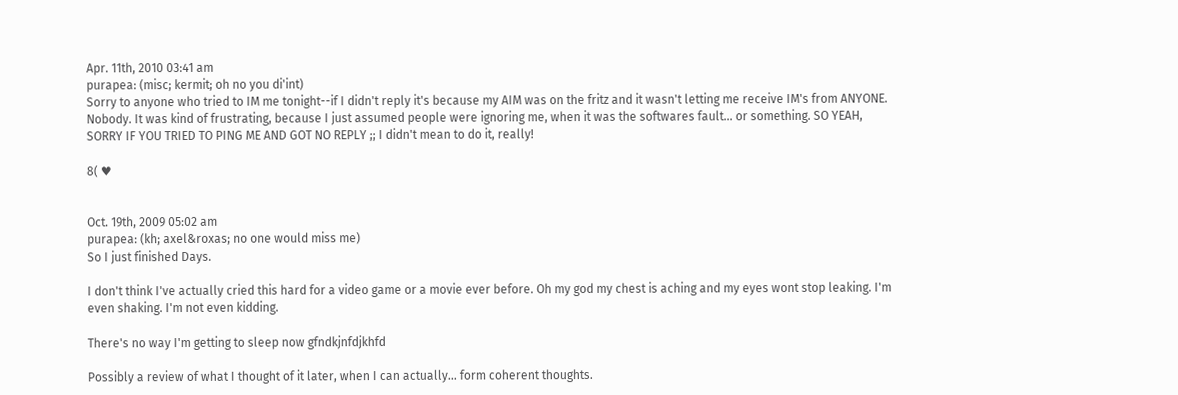Apr. 11th, 2010 03:41 am
purapea: (misc; kermit; oh no you di'int)
Sorry to anyone who tried to IM me tonight--if I didn't reply it's because my AIM was on the fritz and it wasn't letting me receive IM's from ANYONE. Nobody. It was kind of frustrating, because I just assumed people were ignoring me, when it was the softwares fault... or something. SO YEAH, SORRY IF YOU TRIED TO PING ME AND GOT NO REPLY ;; I didn't mean to do it, really!

8( ♥


Oct. 19th, 2009 05:02 am
purapea: (kh; axel&roxas; no one would miss me)
So I just finished Days.

I don't think I've actually cried this hard for a video game or a movie ever before. Oh my god my chest is aching and my eyes wont stop leaking. I'm even shaking. I'm not even kidding.

There's no way I'm getting to sleep now gfndkjnfdjkhfd

Possibly a review of what I thought of it later, when I can actually... form coherent thoughts.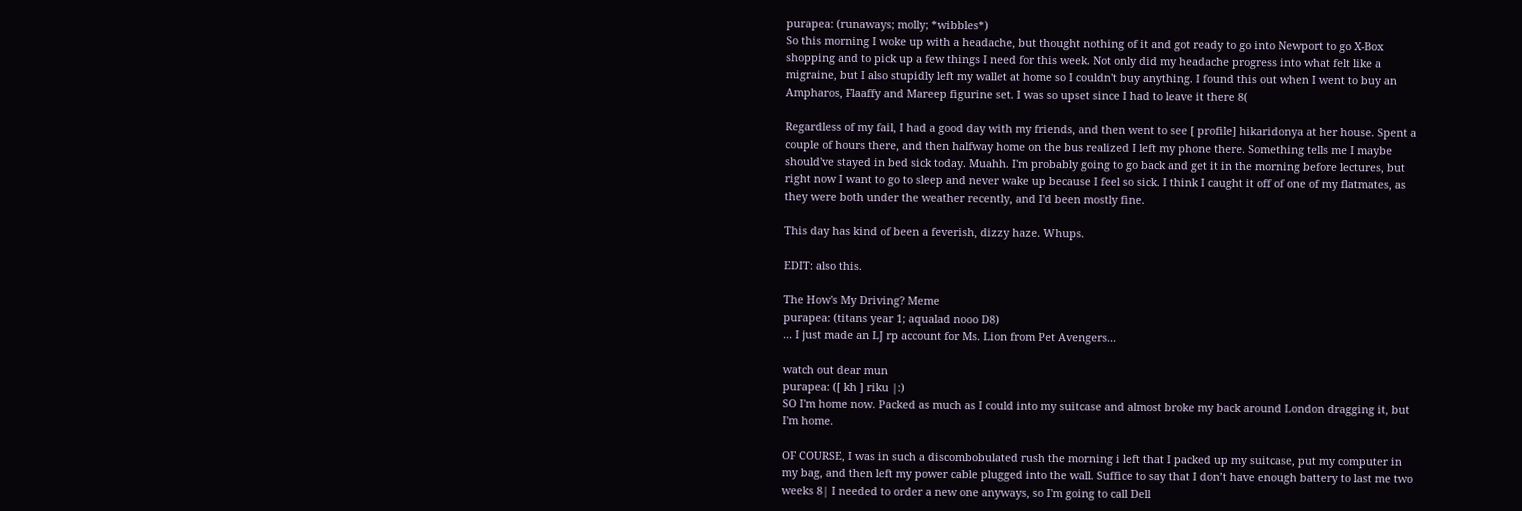purapea: (runaways; molly; *wibbles*)
So this morning I woke up with a headache, but thought nothing of it and got ready to go into Newport to go X-Box shopping and to pick up a few things I need for this week. Not only did my headache progress into what felt like a migraine, but I also stupidly left my wallet at home so I couldn't buy anything. I found this out when I went to buy an Ampharos, Flaaffy and Mareep figurine set. I was so upset since I had to leave it there 8(

Regardless of my fail, I had a good day with my friends, and then went to see [ profile] hikaridonya at her house. Spent a couple of hours there, and then halfway home on the bus realized I left my phone there. Something tells me I maybe should've stayed in bed sick today. Muahh. I'm probably going to go back and get it in the morning before lectures, but right now I want to go to sleep and never wake up because I feel so sick. I think I caught it off of one of my flatmates, as they were both under the weather recently, and I'd been mostly fine.

This day has kind of been a feverish, dizzy haze. Whups.

EDIT: also this.

The How's My Driving? Meme
purapea: (titans year 1; aqualad nooo D8)
... I just made an LJ rp account for Ms. Lion from Pet Avengers...

watch out dear mun
purapea: ([ kh ] riku |:)
SO I'm home now. Packed as much as I could into my suitcase and almost broke my back around London dragging it, but I'm home.

OF COURSE, I was in such a discombobulated rush the morning i left that I packed up my suitcase, put my computer in my bag, and then left my power cable plugged into the wall. Suffice to say that I don’t have enough battery to last me two weeks 8| I needed to order a new one anyways, so I'm going to call Dell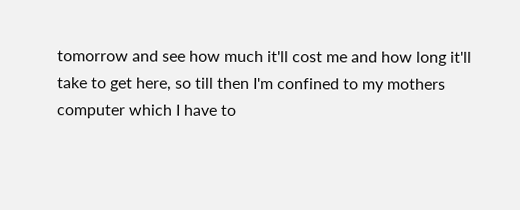tomorrow and see how much it'll cost me and how long it'll take to get here, so till then I'm confined to my mothers computer which I have to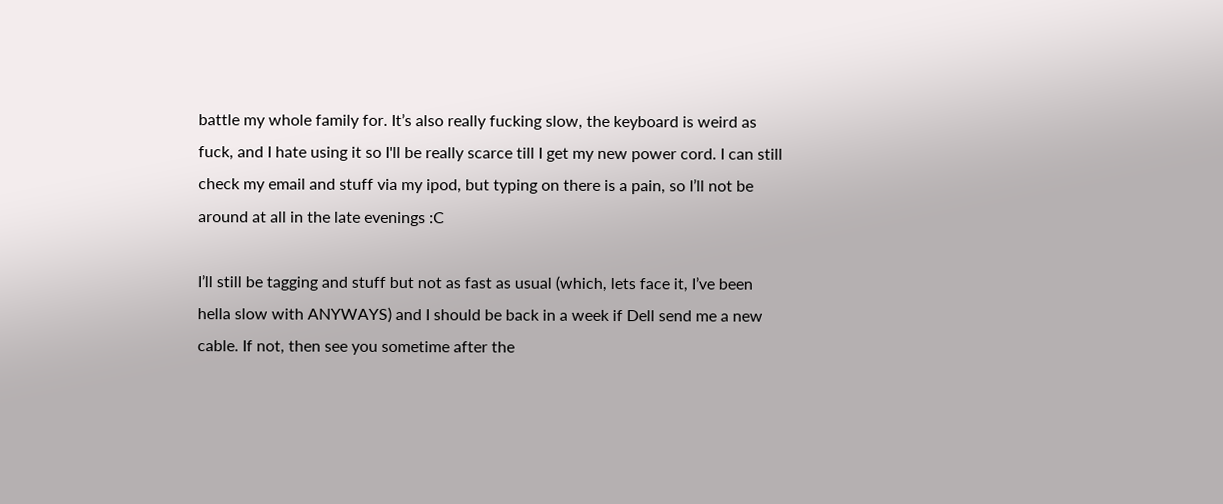battle my whole family for. It’s also really fucking slow, the keyboard is weird as fuck, and I hate using it so I'll be really scarce till I get my new power cord. I can still check my email and stuff via my ipod, but typing on there is a pain, so I’ll not be around at all in the late evenings :C

I’ll still be tagging and stuff but not as fast as usual (which, lets face it, I’ve been hella slow with ANYWAYS) and I should be back in a week if Dell send me a new cable. If not, then see you sometime after the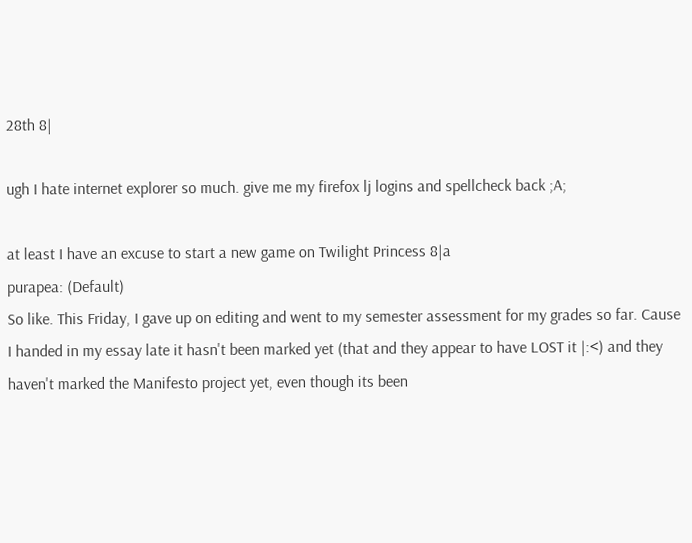28th 8|

ugh I hate internet explorer so much. give me my firefox lj logins and spellcheck back ;A;

at least I have an excuse to start a new game on Twilight Princess 8|a
purapea: (Default)
So like. This Friday, I gave up on editing and went to my semester assessment for my grades so far. Cause I handed in my essay late it hasn't been marked yet (that and they appear to have LOST it |:<) and they haven't marked the Manifesto project yet, even though its been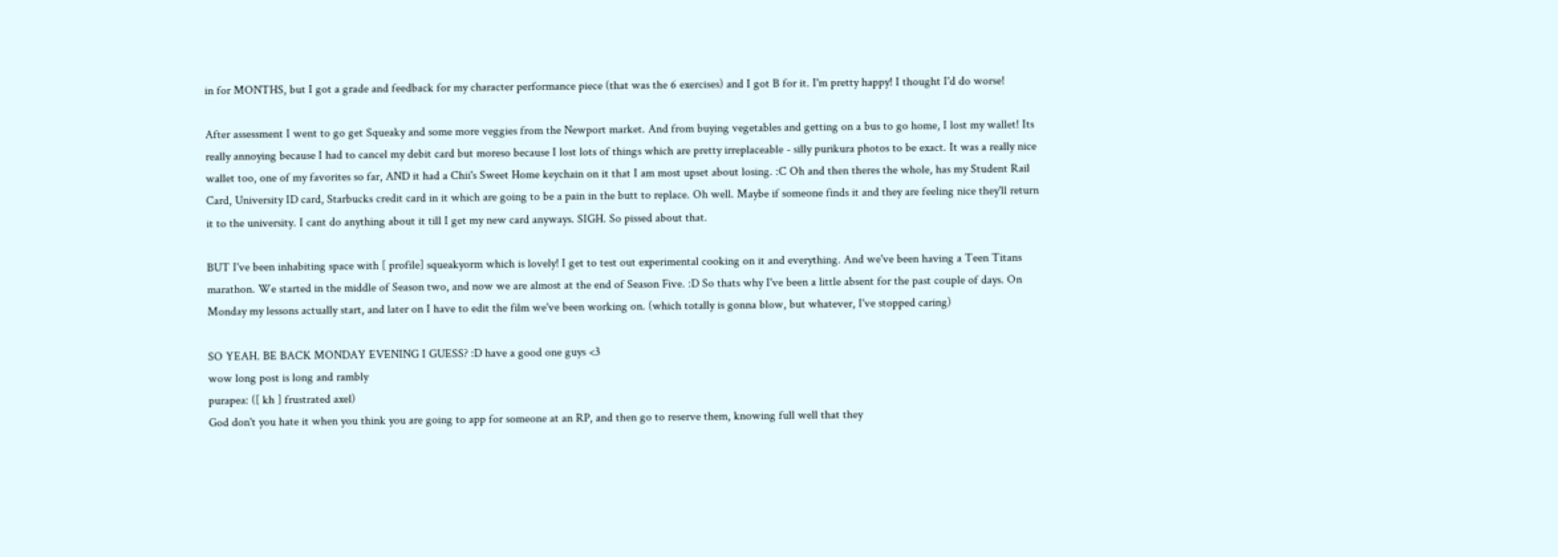in for MONTHS, but I got a grade and feedback for my character performance piece (that was the 6 exercises) and I got B for it. I'm pretty happy! I thought I'd do worse!

After assessment I went to go get Squeaky and some more veggies from the Newport market. And from buying vegetables and getting on a bus to go home, I lost my wallet! Its really annoying because I had to cancel my debit card but moreso because I lost lots of things which are pretty irreplaceable - silly purikura photos to be exact. It was a really nice wallet too, one of my favorites so far, AND it had a Chii's Sweet Home keychain on it that I am most upset about losing. :C Oh and then theres the whole, has my Student Rail Card, University ID card, Starbucks credit card in it which are going to be a pain in the butt to replace. Oh well. Maybe if someone finds it and they are feeling nice they'll return it to the university. I cant do anything about it till I get my new card anyways. SIGH. So pissed about that.

BUT I've been inhabiting space with [ profile] squeakyorm which is lovely! I get to test out experimental cooking on it and everything. And we've been having a Teen Titans marathon. We started in the middle of Season two, and now we are almost at the end of Season Five. :D So thats why I've been a little absent for the past couple of days. On Monday my lessons actually start, and later on I have to edit the film we've been working on. (which totally is gonna blow, but whatever, I've stopped caring)

SO YEAH. BE BACK MONDAY EVENING I GUESS? :D have a good one guys <3
wow long post is long and rambly
purapea: ([ kh ] frustrated axel)
God don't you hate it when you think you are going to app for someone at an RP, and then go to reserve them, knowing full well that they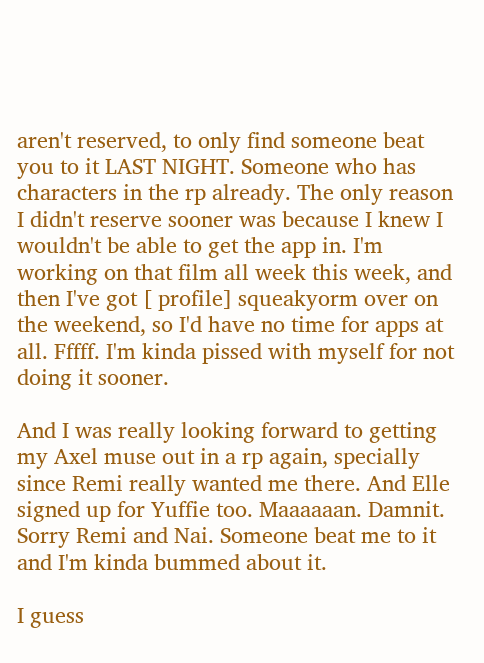aren't reserved, to only find someone beat you to it LAST NIGHT. Someone who has characters in the rp already. The only reason I didn't reserve sooner was because I knew I wouldn't be able to get the app in. I'm working on that film all week this week, and then I've got [ profile] squeakyorm over on the weekend, so I'd have no time for apps at all. Fffff. I'm kinda pissed with myself for not doing it sooner.

And I was really looking forward to getting my Axel muse out in a rp again, specially since Remi really wanted me there. And Elle signed up for Yuffie too. Maaaaaan. Damnit. Sorry Remi and Nai. Someone beat me to it and I'm kinda bummed about it.

I guess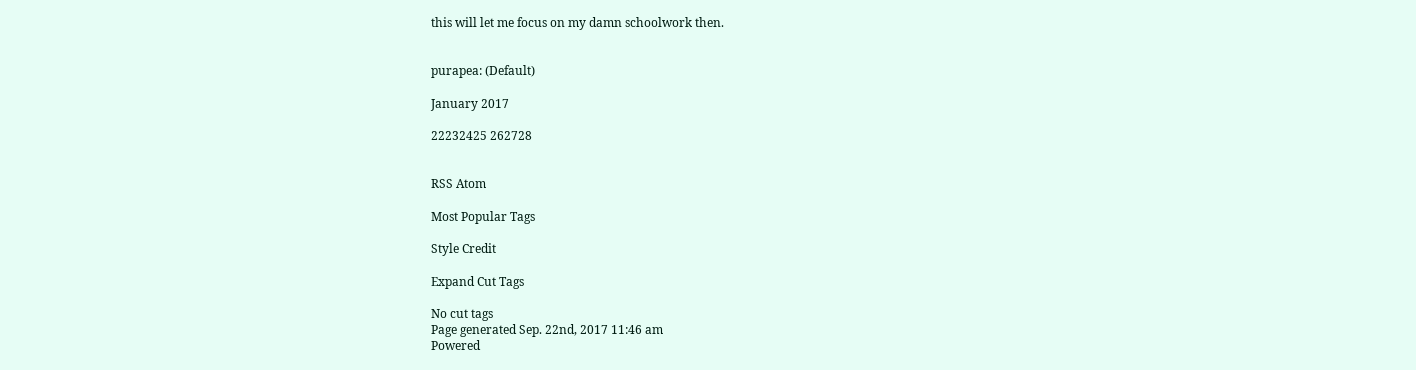this will let me focus on my damn schoolwork then.


purapea: (Default)

January 2017

22232425 262728


RSS Atom

Most Popular Tags

Style Credit

Expand Cut Tags

No cut tags
Page generated Sep. 22nd, 2017 11:46 am
Powered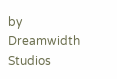by Dreamwidth Studios